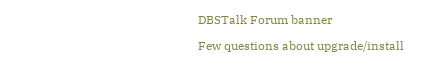DBSTalk Forum banner

Few questions about upgrade/install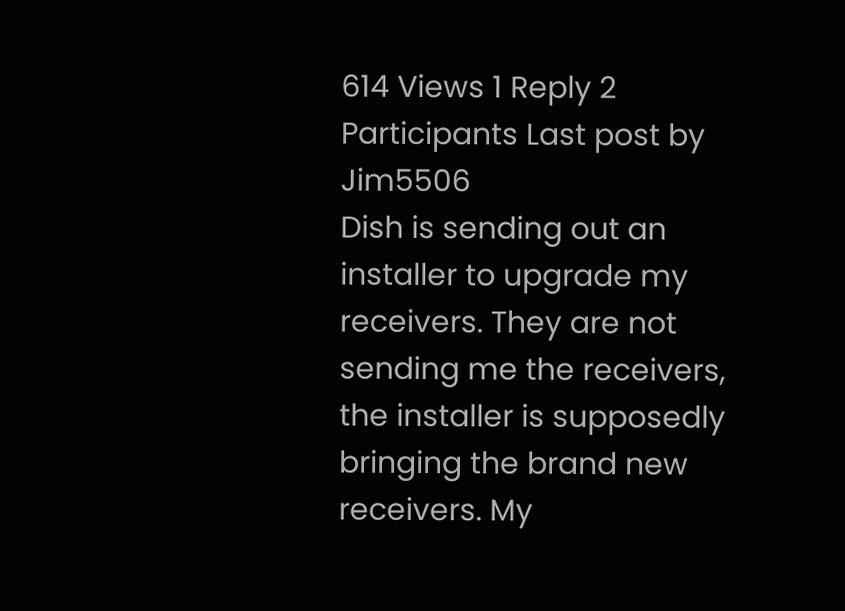614 Views 1 Reply 2 Participants Last post by  Jim5506
Dish is sending out an installer to upgrade my receivers. They are not sending me the receivers, the installer is supposedly bringing the brand new receivers. My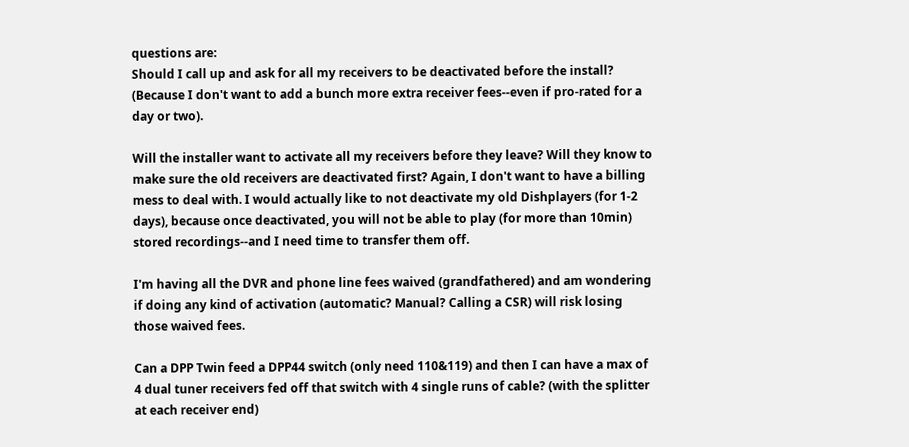questions are:
Should I call up and ask for all my receivers to be deactivated before the install? (Because I don't want to add a bunch more extra receiver fees--even if pro-rated for a day or two).

Will the installer want to activate all my receivers before they leave? Will they know to make sure the old receivers are deactivated first? Again, I don't want to have a billing mess to deal with. I would actually like to not deactivate my old Dishplayers (for 1-2 days), because once deactivated, you will not be able to play (for more than 10min) stored recordings--and I need time to transfer them off.

I'm having all the DVR and phone line fees waived (grandfathered) and am wondering if doing any kind of activation (automatic? Manual? Calling a CSR) will risk losing those waived fees.

Can a DPP Twin feed a DPP44 switch (only need 110&119) and then I can have a max of 4 dual tuner receivers fed off that switch with 4 single runs of cable? (with the splitter at each receiver end)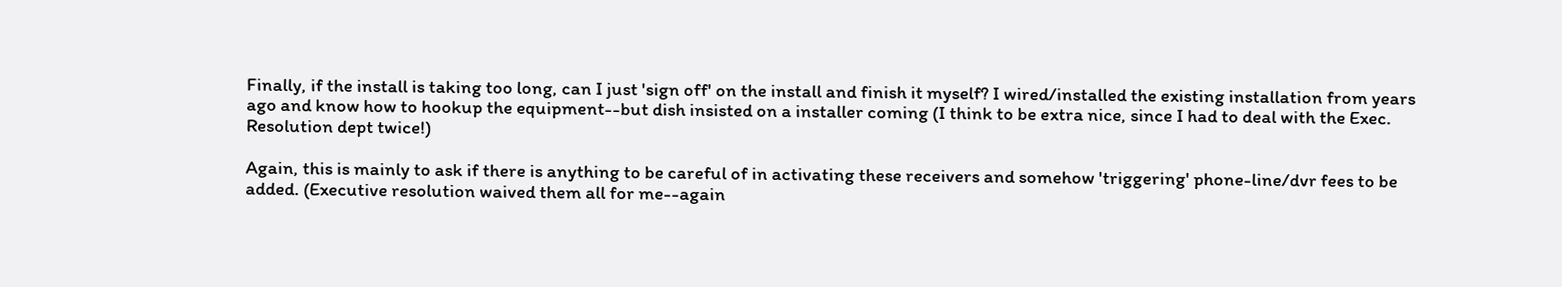Finally, if the install is taking too long, can I just 'sign off' on the install and finish it myself? I wired/installed the existing installation from years ago and know how to hookup the equipment--but dish insisted on a installer coming (I think to be extra nice, since I had to deal with the Exec. Resolution dept twice!)

Again, this is mainly to ask if there is anything to be careful of in activating these receivers and somehow 'triggering' phone-line/dvr fees to be added. (Executive resolution waived them all for me--again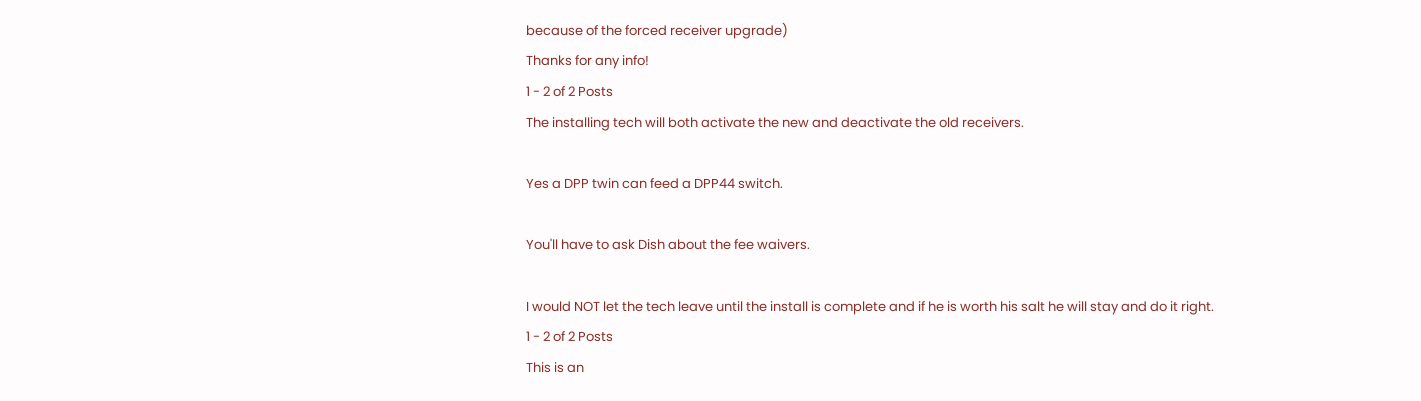because of the forced receiver upgrade)
Thanks for any info!
1 - 2 of 2 Posts
The installing tech will both activate the new and deactivate the old receivers.

Yes a DPP twin can feed a DPP44 switch.

You'll have to ask Dish about the fee waivers.

I would NOT let the tech leave until the install is complete and if he is worth his salt he will stay and do it right.
1 - 2 of 2 Posts
This is an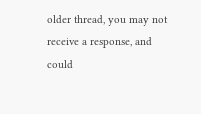older thread, you may not receive a response, and could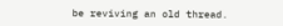be reviving an old thread.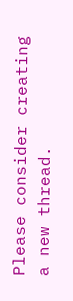Please consider creating a new thread.